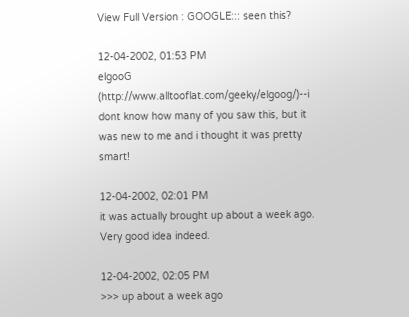View Full Version : GOOGLE::: seen this?

12-04-2002, 01:53 PM
elgooG (http://www.alltooflat.com/geeky/elgoog/)--i dont know how many of you saw this, but it was new to me and i thought it was pretty smart!

12-04-2002, 02:01 PM
it was actually brought up about a week ago. Very good idea indeed.

12-04-2002, 02:05 PM
>>> up about a week ago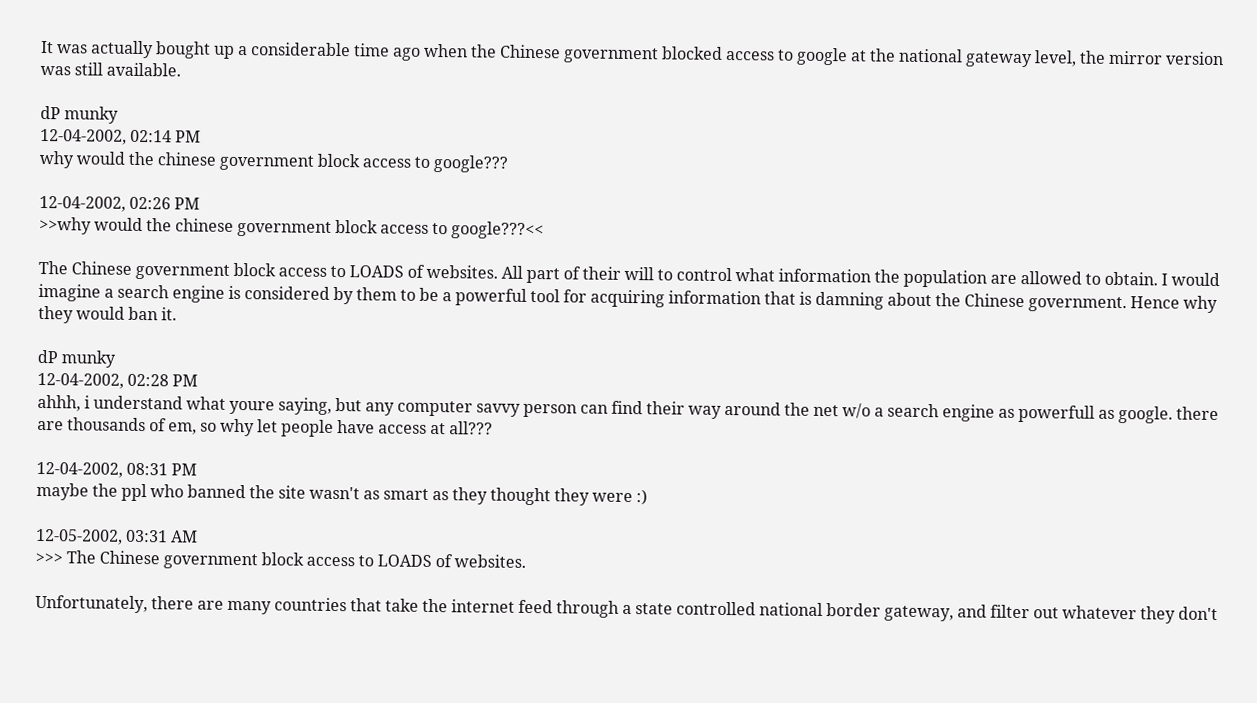It was actually bought up a considerable time ago when the Chinese government blocked access to google at the national gateway level, the mirror version was still available.

dP munky
12-04-2002, 02:14 PM
why would the chinese government block access to google???

12-04-2002, 02:26 PM
>>why would the chinese government block access to google???<<

The Chinese government block access to LOADS of websites. All part of their will to control what information the population are allowed to obtain. I would imagine a search engine is considered by them to be a powerful tool for acquiring information that is damning about the Chinese government. Hence why they would ban it.

dP munky
12-04-2002, 02:28 PM
ahhh, i understand what youre saying, but any computer savvy person can find their way around the net w/o a search engine as powerfull as google. there are thousands of em, so why let people have access at all???

12-04-2002, 08:31 PM
maybe the ppl who banned the site wasn't as smart as they thought they were :)

12-05-2002, 03:31 AM
>>> The Chinese government block access to LOADS of websites.

Unfortunately, there are many countries that take the internet feed through a state controlled national border gateway, and filter out whatever they don't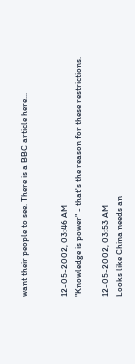want their people to see. There is a BBC article here...


12-05-2002, 03:46 AM
"Knowledge is power" - that's the reason for these restrictions.

12-05-2002, 03:53 AM
Looks like China needs an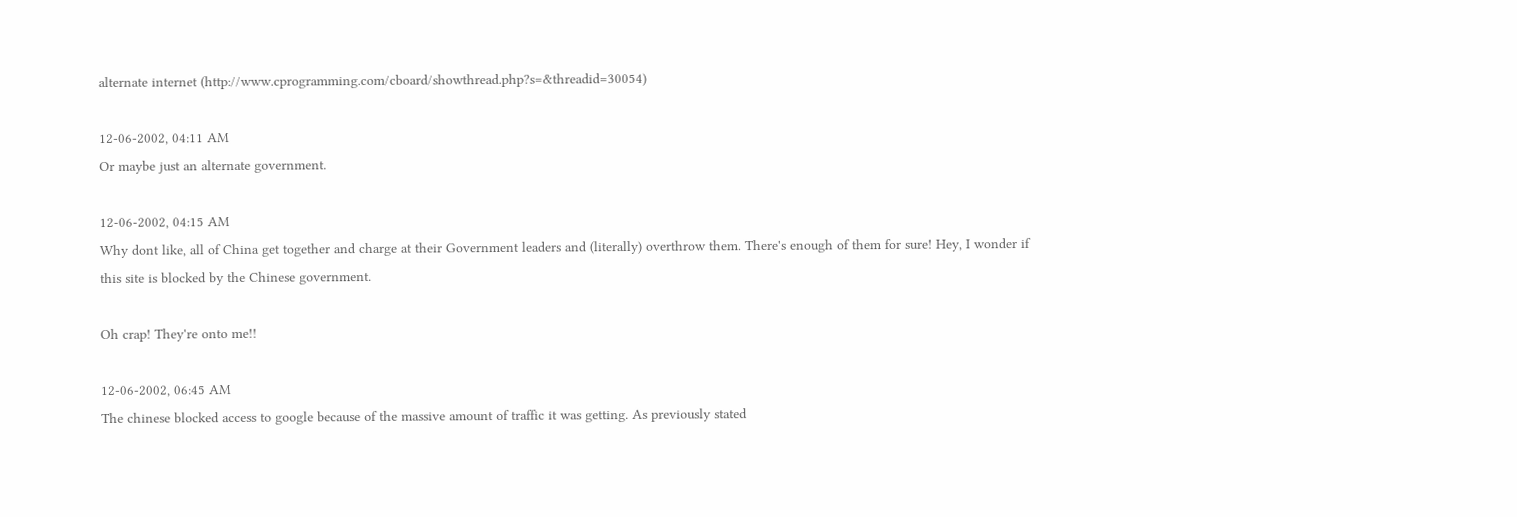alternate internet (http://www.cprogramming.com/cboard/showthread.php?s=&threadid=30054)

12-06-2002, 04:11 AM
Or maybe just an alternate government.

12-06-2002, 04:15 AM
Why dont like, all of China get together and charge at their Government leaders and (literally) overthrow them. There's enough of them for sure! Hey, I wonder if this site is blocked by the Chinese government.

Oh crap! They're onto me!!

12-06-2002, 06:45 AM
The chinese blocked access to google because of the massive amount of traffic it was getting. As previously stated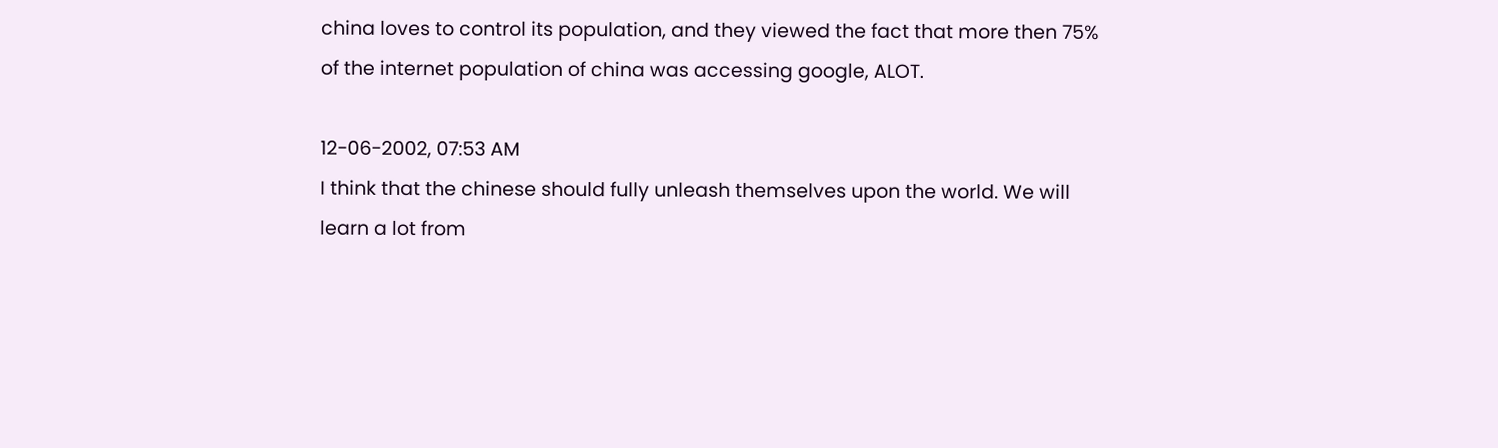china loves to control its population, and they viewed the fact that more then 75% of the internet population of china was accessing google, ALOT.

12-06-2002, 07:53 AM
I think that the chinese should fully unleash themselves upon the world. We will learn a lot from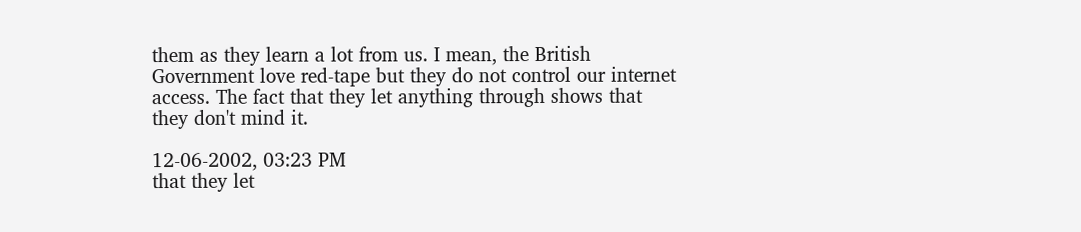them as they learn a lot from us. I mean, the British Government love red-tape but they do not control our internet access. The fact that they let anything through shows that they don't mind it.

12-06-2002, 03:23 PM
that they let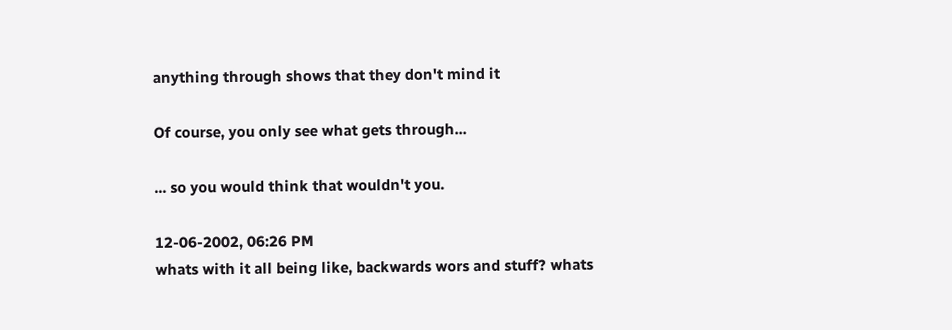anything through shows that they don't mind it

Of course, you only see what gets through...

... so you would think that wouldn't you.

12-06-2002, 06:26 PM
whats with it all being like, backwards wors and stuff? whats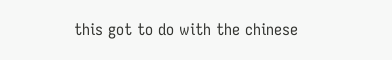this got to do with the chinese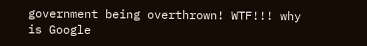government being overthrown! WTF!!! why is Google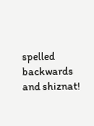spelled backwards and shiznat!